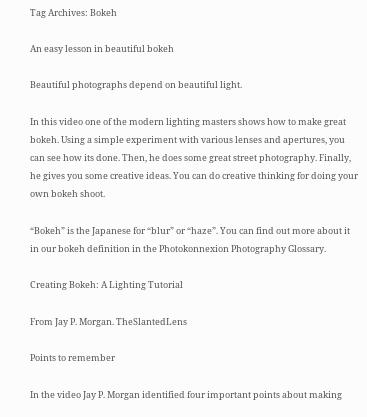Tag Archives: Bokeh

An easy lesson in beautiful bokeh

Beautiful photographs depend on beautiful light.

In this video one of the modern lighting masters shows how to make great bokeh. Using a simple experiment with various lenses and apertures, you can see how its done. Then, he does some great street photography. Finally, he gives you some creative ideas. You can do creative thinking for doing your own bokeh shoot.

“Bokeh” is the Japanese for “blur” or “haze”. You can find out more about it in our bokeh definition in the Photokonnexion Photography Glossary.

Creating Bokeh: A Lighting Tutorial

From Jay P. Morgan. TheSlantedLens

Points to remember

In the video Jay P. Morgan identified four important points about making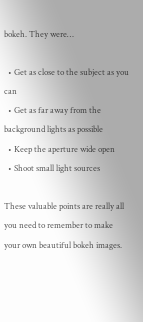bokeh. They were…

  • Get as close to the subject as you can
  • Get as far away from the background lights as possible
  • Keep the aperture wide open
  • Shoot small light sources

These valuable points are really all you need to remember to make your own beautiful bokeh images.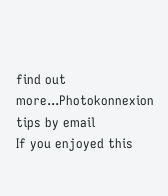find out more...Photokonnexion tips by email
If you enjoyed this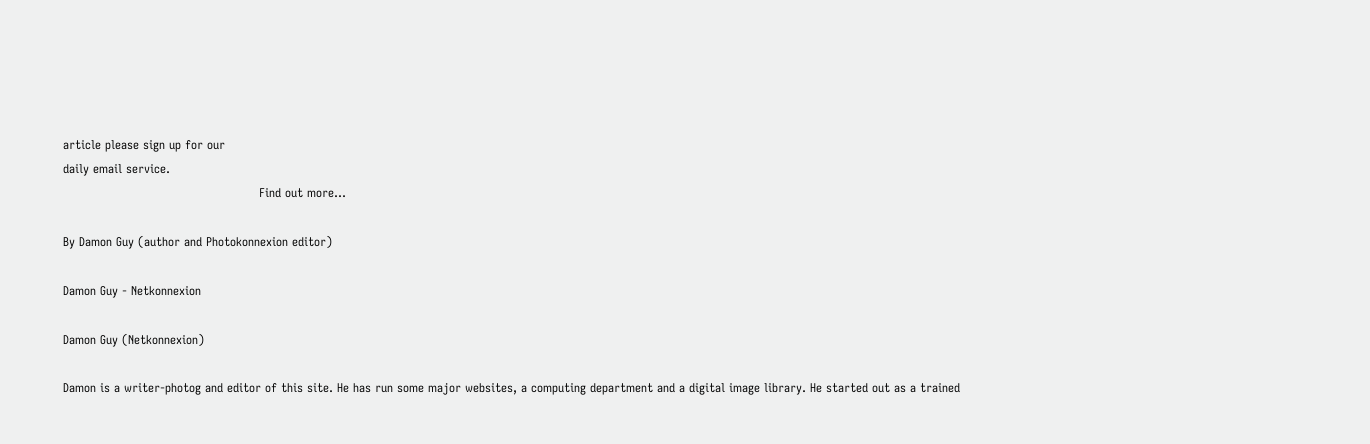article please sign up for our
daily email service.
                                                 Find out more…

By Damon Guy (author and Photokonnexion editor)

Damon Guy - Netkonnexion

Damon Guy (Netkonnexion)

Damon is a writer-photog and editor of this site. He has run some major websites, a computing department and a digital image library. He started out as a trained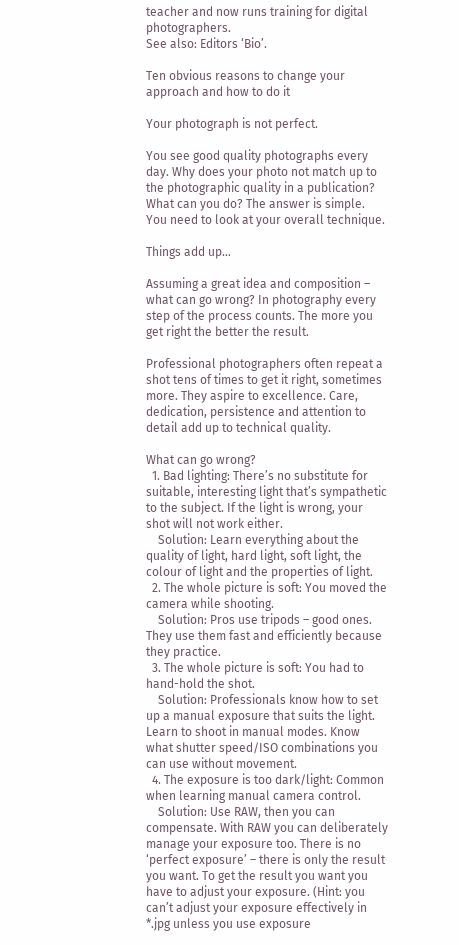teacher and now runs training for digital photographers.
See also: Editors ‘Bio’.

Ten obvious reasons to change your approach and how to do it

Your photograph is not perfect.

You see good quality photographs every day. Why does your photo not match up to the photographic quality in a publication? What can you do? The answer is simple. You need to look at your overall technique.

Things add up…

Assuming a great idea and composition – what can go wrong? In photography every step of the process counts. The more you get right the better the result.

Professional photographers often repeat a shot tens of times to get it right, sometimes more. They aspire to excellence. Care, dedication, persistence and attention to detail add up to technical quality.

What can go wrong?
  1. Bad lighting: There’s no substitute for suitable, interesting light that’s sympathetic to the subject. If the light is wrong, your shot will not work either.
    Solution: Learn everything about the quality of light, hard light, soft light, the colour of light and the properties of light.
  2. The whole picture is soft: You moved the camera while shooting.
    Solution: Pros use tripods – good ones. They use them fast and efficiently because they practice.
  3. The whole picture is soft: You had to hand-hold the shot.
    Solution: Professionals know how to set up a manual exposure that suits the light. Learn to shoot in manual modes. Know what shutter speed/ISO combinations you can use without movement.
  4. The exposure is too dark/light: Common when learning manual camera control.
    Solution: Use RAW, then you can compensate. With RAW you can deliberately manage your exposure too. There is no ‘perfect exposure’ – there is only the result you want. To get the result you want you have to adjust your exposure. (Hint: you can’t adjust your exposure effectively in *.jpg unless you use exposure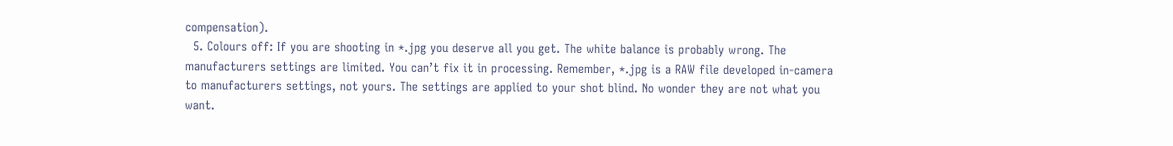compensation).
  5. Colours off: If you are shooting in *.jpg you deserve all you get. The white balance is probably wrong. The manufacturers settings are limited. You can’t fix it in processing. Remember, *.jpg is a RAW file developed in-camera to manufacturers settings, not yours. The settings are applied to your shot blind. No wonder they are not what you want.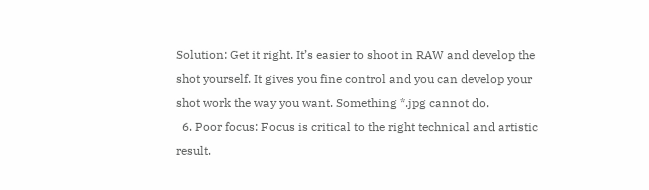Solution: Get it right. It’s easier to shoot in RAW and develop the shot yourself. It gives you fine control and you can develop your shot work the way you want. Something *.jpg cannot do.
  6. Poor focus: Focus is critical to the right technical and artistic result.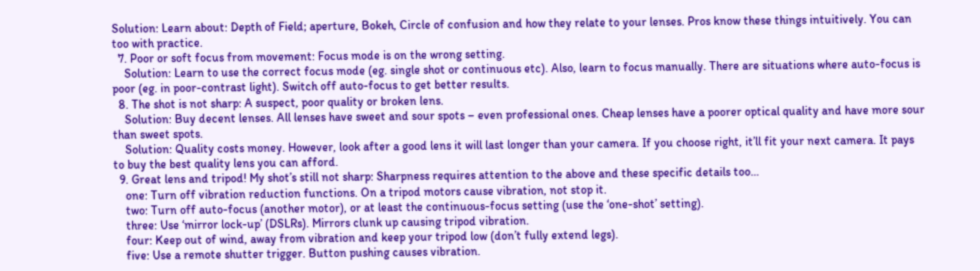Solution: Learn about: Depth of Field; aperture, Bokeh, Circle of confusion and how they relate to your lenses. Pros know these things intuitively. You can too with practice.
  7. Poor or soft focus from movement: Focus mode is on the wrong setting.
    Solution: Learn to use the correct focus mode (eg. single shot or continuous etc). Also, learn to focus manually. There are situations where auto-focus is poor (eg. in poor-contrast light). Switch off auto-focus to get better results.
  8. The shot is not sharp: A suspect, poor quality or broken lens.
    Solution: Buy decent lenses. All lenses have sweet and sour spots – even professional ones. Cheap lenses have a poorer optical quality and have more sour than sweet spots.
    Solution: Quality costs money. However, look after a good lens it will last longer than your camera. If you choose right, it’ll fit your next camera. It pays to buy the best quality lens you can afford.
  9. Great lens and tripod! My shot’s still not sharp: Sharpness requires attention to the above and these specific details too…
    one: Turn off vibration reduction functions. On a tripod motors cause vibration, not stop it.
    two: Turn off auto-focus (another motor), or at least the continuous-focus setting (use the ‘one-shot’ setting).
    three: Use ‘mirror lock-up’ (DSLRs). Mirrors clunk up causing tripod vibration.
    four: Keep out of wind, away from vibration and keep your tripod low (don’t fully extend legs).
    five: Use a remote shutter trigger. Button pushing causes vibration.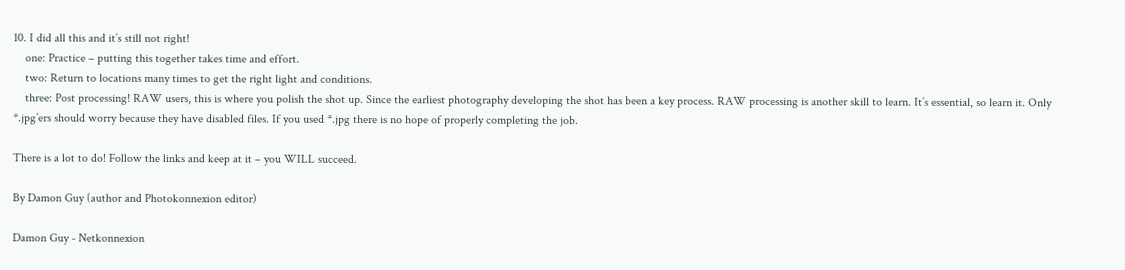10. I did all this and it’s still not right!
    one: Practice – putting this together takes time and effort.
    two: Return to locations many times to get the right light and conditions.
    three: Post processing! RAW users, this is where you polish the shot up. Since the earliest photography developing the shot has been a key process. RAW processing is another skill to learn. It’s essential, so learn it. Only *.jpg’ers should worry because they have disabled files. If you used *.jpg there is no hope of properly completing the job.

There is a lot to do! Follow the links and keep at it – you WILL succeed.

By Damon Guy (author and Photokonnexion editor)

Damon Guy - Netkonnexion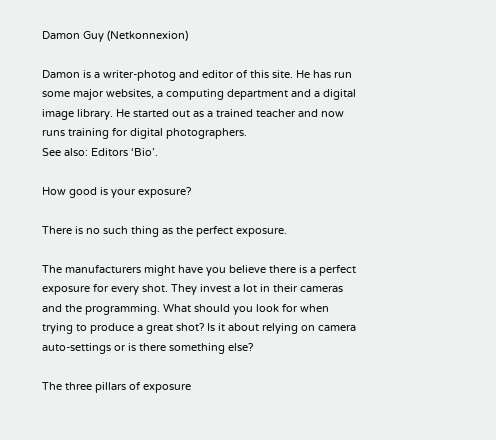Damon Guy (Netkonnexion)

Damon is a writer-photog and editor of this site. He has run some major websites, a computing department and a digital image library. He started out as a trained teacher and now runs training for digital photographers.
See also: Editors ‘Bio’.

How good is your exposure?

There is no such thing as the perfect exposure.

The manufacturers might have you believe there is a perfect exposure for every shot. They invest a lot in their cameras and the programming. What should you look for when trying to produce a great shot? Is it about relying on camera auto-settings or is there something else?

The three pillars of exposure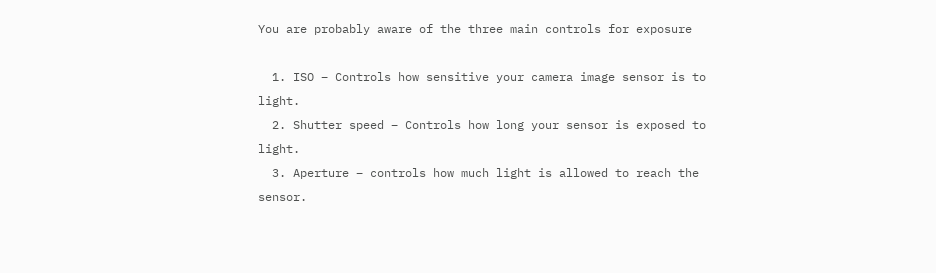You are probably aware of the three main controls for exposure

  1. ISO – Controls how sensitive your camera image sensor is to light.
  2. Shutter speed – Controls how long your sensor is exposed to light.
  3. Aperture – controls how much light is allowed to reach the sensor.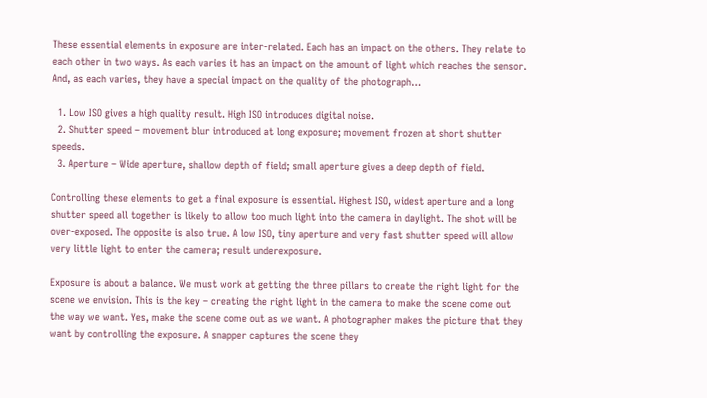These essential elements in exposure are inter-related. Each has an impact on the others. They relate to each other in two ways. As each varies it has an impact on the amount of light which reaches the sensor. And, as each varies, they have a special impact on the quality of the photograph…

  1. Low ISO gives a high quality result. High ISO introduces digital noise.
  2. Shutter speed – movement blur introduced at long exposure; movement frozen at short shutter speeds.
  3. Aperture – Wide aperture, shallow depth of field; small aperture gives a deep depth of field.

Controlling these elements to get a final exposure is essential. Highest ISO, widest aperture and a long shutter speed all together is likely to allow too much light into the camera in daylight. The shot will be over-exposed. The opposite is also true. A low ISO, tiny aperture and very fast shutter speed will allow very little light to enter the camera; result underexposure.

Exposure is about a balance. We must work at getting the three pillars to create the right light for the scene we envision. This is the key – creating the right light in the camera to make the scene come out the way we want. Yes, make the scene come out as we want. A photographer makes the picture that they want by controlling the exposure. A snapper captures the scene they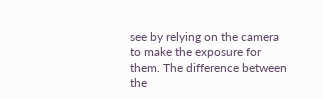see by relying on the camera to make the exposure for them. The difference between the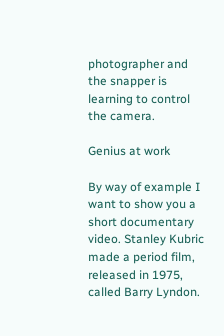photographer and the snapper is learning to control the camera.

Genius at work

By way of example I want to show you a short documentary video. Stanley Kubric made a period film, released in 1975, called Barry Lyndon.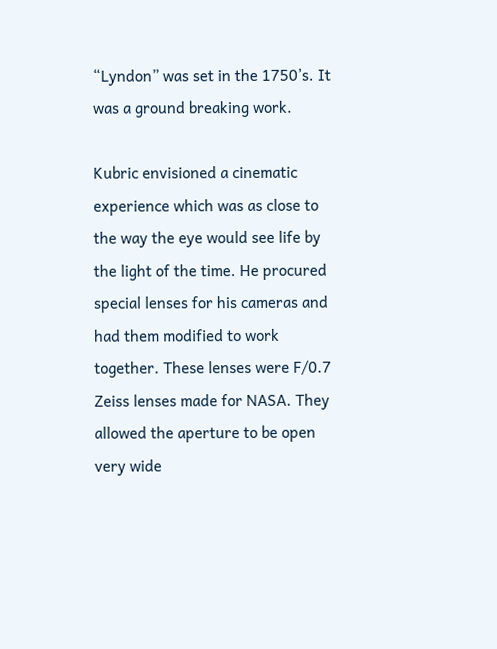“Lyndon” was set in the 1750’s. It was a ground breaking work.

Kubric envisioned a cinematic experience which was as close to the way the eye would see life by the light of the time. He procured special lenses for his cameras and had them modified to work together. These lenses were F/0.7 Zeiss lenses made for NASA. They allowed the aperture to be open very wide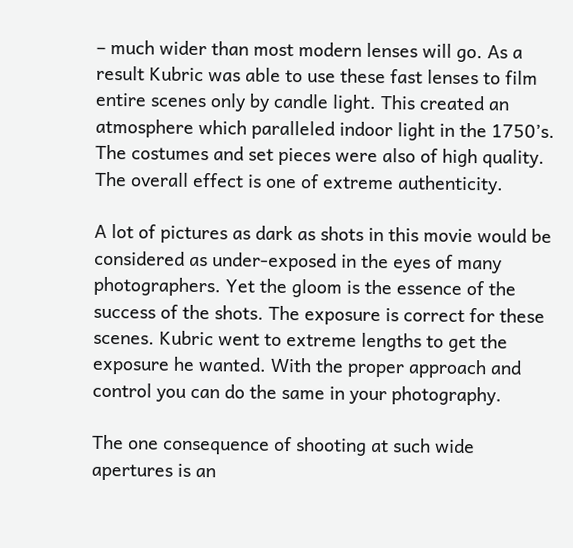– much wider than most modern lenses will go. As a result Kubric was able to use these fast lenses to film entire scenes only by candle light. This created an atmosphere which paralleled indoor light in the 1750’s. The costumes and set pieces were also of high quality. The overall effect is one of extreme authenticity.

A lot of pictures as dark as shots in this movie would be considered as under-exposed in the eyes of many photographers. Yet the gloom is the essence of the success of the shots. The exposure is correct for these scenes. Kubric went to extreme lengths to get the exposure he wanted. With the proper approach and control you can do the same in your photography.

The one consequence of shooting at such wide apertures is an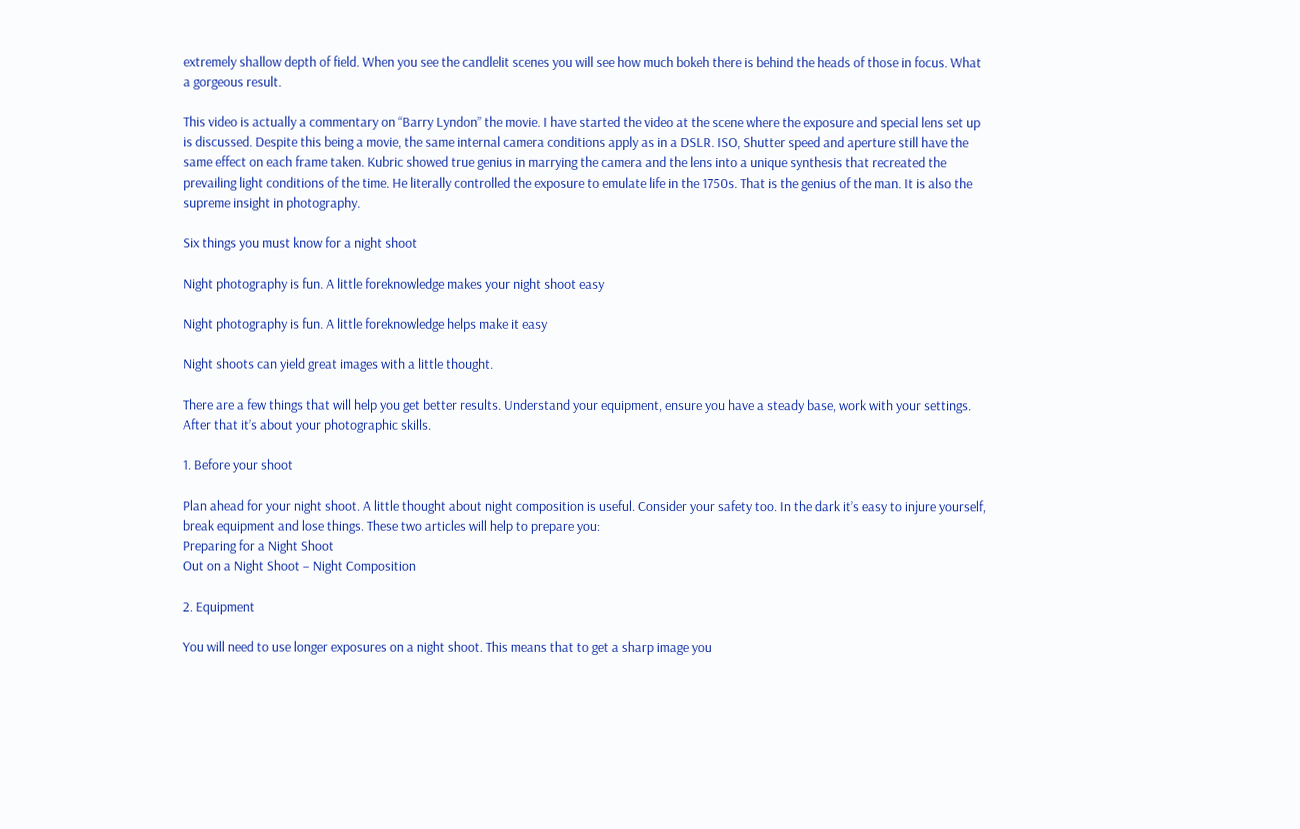extremely shallow depth of field. When you see the candlelit scenes you will see how much bokeh there is behind the heads of those in focus. What a gorgeous result.

This video is actually a commentary on “Barry Lyndon” the movie. I have started the video at the scene where the exposure and special lens set up is discussed. Despite this being a movie, the same internal camera conditions apply as in a DSLR. ISO, Shutter speed and aperture still have the same effect on each frame taken. Kubric showed true genius in marrying the camera and the lens into a unique synthesis that recreated the prevailing light conditions of the time. He literally controlled the exposure to emulate life in the 1750s. That is the genius of the man. It is also the supreme insight in photography.

Six things you must know for a night shoot

Night photography is fun. A little foreknowledge makes your night shoot easy

Night photography is fun. A little foreknowledge helps make it easy

Night shoots can yield great images with a little thought.

There are a few things that will help you get better results. Understand your equipment, ensure you have a steady base, work with your settings. After that it’s about your photographic skills.

1. Before your shoot

Plan ahead for your night shoot. A little thought about night composition is useful. Consider your safety too. In the dark it’s easy to injure yourself, break equipment and lose things. These two articles will help to prepare you:
Preparing for a Night Shoot
Out on a Night Shoot – Night Composition

2. Equipment

You will need to use longer exposures on a night shoot. This means that to get a sharp image you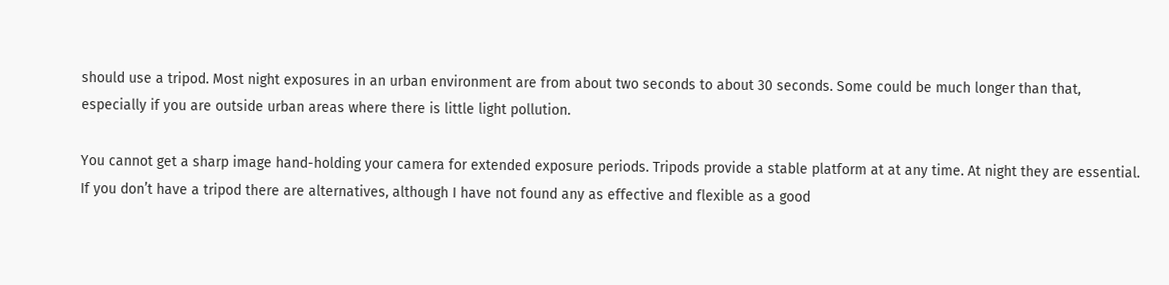should use a tripod. Most night exposures in an urban environment are from about two seconds to about 30 seconds. Some could be much longer than that, especially if you are outside urban areas where there is little light pollution.

You cannot get a sharp image hand-holding your camera for extended exposure periods. Tripods provide a stable platform at at any time. At night they are essential. If you don’t have a tripod there are alternatives, although I have not found any as effective and flexible as a good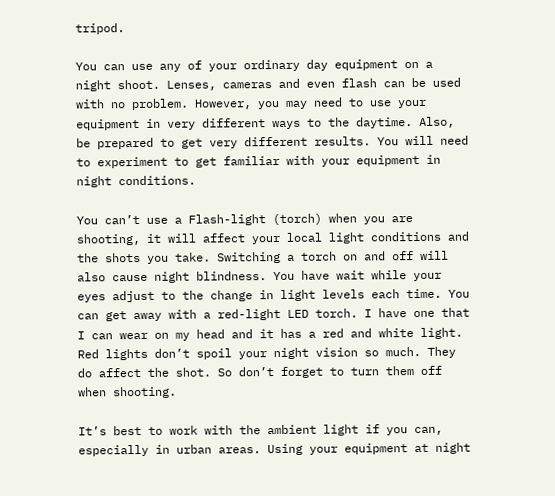tripod.

You can use any of your ordinary day equipment on a night shoot. Lenses, cameras and even flash can be used with no problem. However, you may need to use your equipment in very different ways to the daytime. Also, be prepared to get very different results. You will need to experiment to get familiar with your equipment in night conditions.

You can’t use a Flash-light (torch) when you are shooting, it will affect your local light conditions and the shots you take. Switching a torch on and off will also cause night blindness. You have wait while your eyes adjust to the change in light levels each time. You can get away with a red-light LED torch. I have one that I can wear on my head and it has a red and white light. Red lights don’t spoil your night vision so much. They do affect the shot. So don’t forget to turn them off when shooting.

It’s best to work with the ambient light if you can, especially in urban areas. Using your equipment at night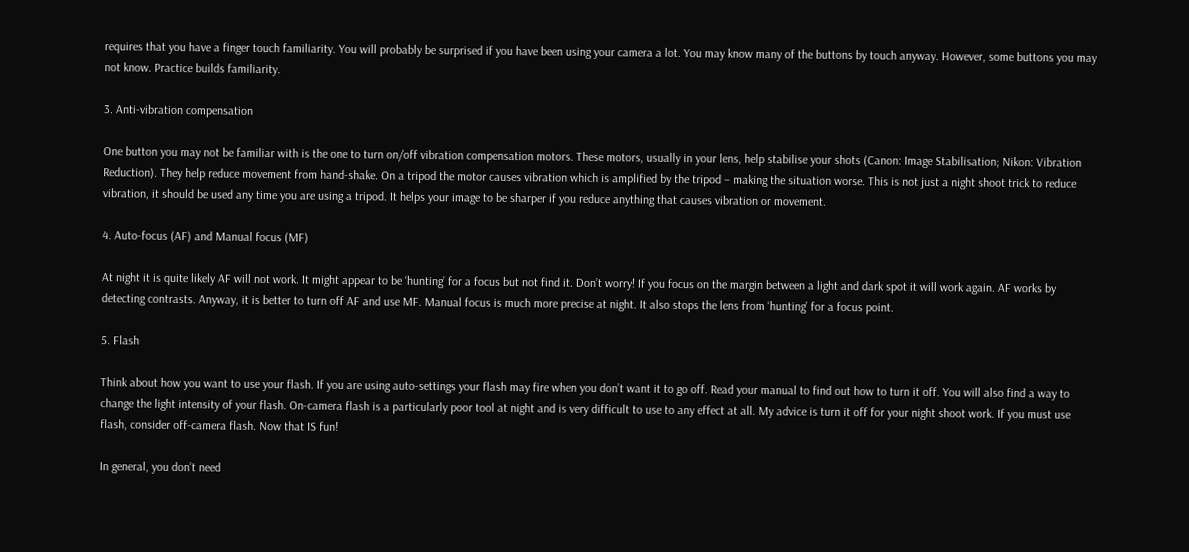requires that you have a finger touch familiarity. You will probably be surprised if you have been using your camera a lot. You may know many of the buttons by touch anyway. However, some buttons you may not know. Practice builds familiarity.

3. Anti-vibration compensation

One button you may not be familiar with is the one to turn on/off vibration compensation motors. These motors, usually in your lens, help stabilise your shots (Canon: Image Stabilisation; Nikon: Vibration Reduction). They help reduce movement from hand-shake. On a tripod the motor causes vibration which is amplified by the tripod – making the situation worse. This is not just a night shoot trick to reduce vibration, it should be used any time you are using a tripod. It helps your image to be sharper if you reduce anything that causes vibration or movement.

4. Auto-focus (AF) and Manual focus (MF)

At night it is quite likely AF will not work. It might appear to be ‘hunting’ for a focus but not find it. Don’t worry! If you focus on the margin between a light and dark spot it will work again. AF works by detecting contrasts. Anyway, it is better to turn off AF and use MF. Manual focus is much more precise at night. It also stops the lens from ‘hunting’ for a focus point.

5. Flash

Think about how you want to use your flash. If you are using auto-settings your flash may fire when you don’t want it to go off. Read your manual to find out how to turn it off. You will also find a way to change the light intensity of your flash. On-camera flash is a particularly poor tool at night and is very difficult to use to any effect at all. My advice is turn it off for your night shoot work. If you must use flash, consider off-camera flash. Now that IS fun!

In general, you don’t need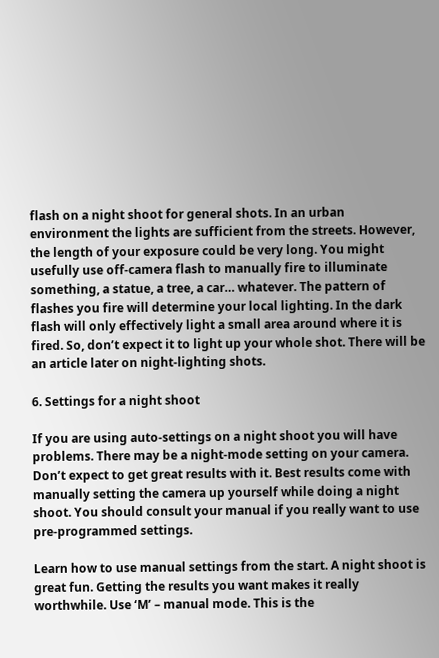flash on a night shoot for general shots. In an urban environment the lights are sufficient from the streets. However, the length of your exposure could be very long. You might usefully use off-camera flash to manually fire to illuminate something, a statue, a tree, a car… whatever. The pattern of flashes you fire will determine your local lighting. In the dark flash will only effectively light a small area around where it is fired. So, don’t expect it to light up your whole shot. There will be an article later on night-lighting shots.

6. Settings for a night shoot

If you are using auto-settings on a night shoot you will have problems. There may be a night-mode setting on your camera. Don’t expect to get great results with it. Best results come with manually setting the camera up yourself while doing a night shoot. You should consult your manual if you really want to use pre-programmed settings.

Learn how to use manual settings from the start. A night shoot is great fun. Getting the results you want makes it really worthwhile. Use ‘M’ – manual mode. This is the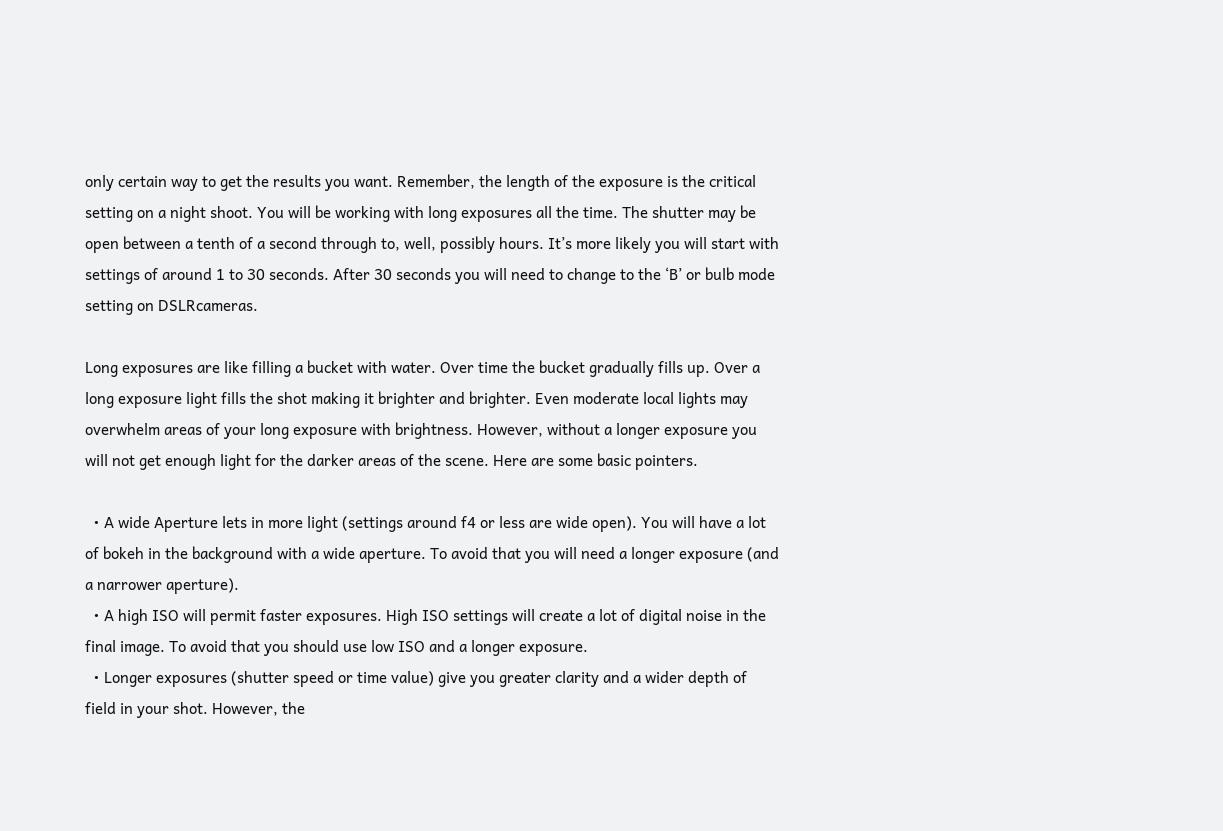only certain way to get the results you want. Remember, the length of the exposure is the critical setting on a night shoot. You will be working with long exposures all the time. The shutter may be open between a tenth of a second through to, well, possibly hours. It’s more likely you will start with settings of around 1 to 30 seconds. After 30 seconds you will need to change to the ‘B’ or bulb mode setting on DSLRcameras.

Long exposures are like filling a bucket with water. Over time the bucket gradually fills up. Over a long exposure light fills the shot making it brighter and brighter. Even moderate local lights may overwhelm areas of your long exposure with brightness. However, without a longer exposure you will not get enough light for the darker areas of the scene. Here are some basic pointers.

  • A wide Aperture lets in more light (settings around f4 or less are wide open). You will have a lot of bokeh in the background with a wide aperture. To avoid that you will need a longer exposure (and a narrower aperture).
  • A high ISO will permit faster exposures. High ISO settings will create a lot of digital noise in the final image. To avoid that you should use low ISO and a longer exposure.
  • Longer exposures (shutter speed or time value) give you greater clarity and a wider depth of field in your shot. However, the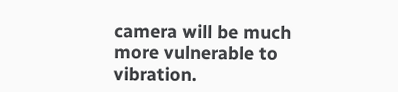camera will be much more vulnerable to vibration.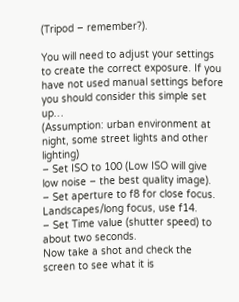(Tripod – remember?).

You will need to adjust your settings to create the correct exposure. If you have not used manual settings before you should consider this simple set up…
(Assumption: urban environment at night, some street lights and other lighting)
– Set ISO to 100 (Low ISO will give low noise – the best quality image).
– Set aperture to f8 for close focus. Landscapes/long focus, use f14.
– Set Time value (shutter speed) to about two seconds.
Now take a shot and check the screen to see what it is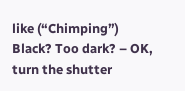like (“Chimping”)
Black? Too dark? – OK, turn the shutter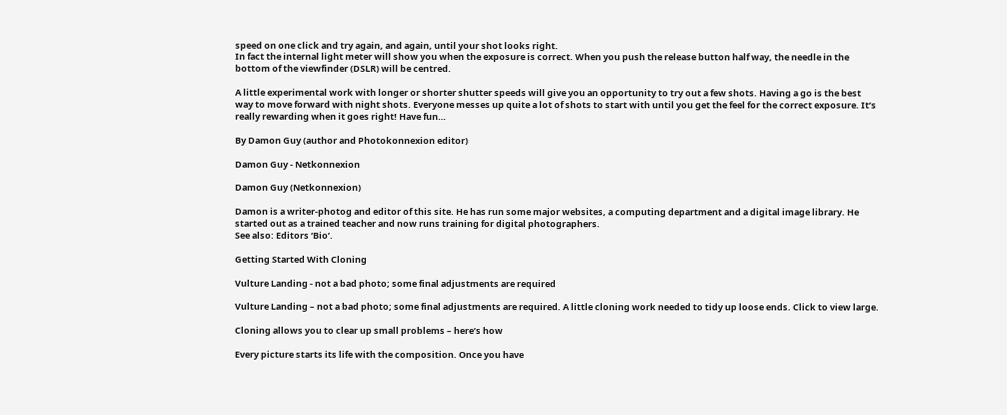speed on one click and try again, and again, until your shot looks right.
In fact the internal light meter will show you when the exposure is correct. When you push the release button half way, the needle in the bottom of the viewfinder (DSLR) will be centred.

A little experimental work with longer or shorter shutter speeds will give you an opportunity to try out a few shots. Having a go is the best way to move forward with night shots. Everyone messes up quite a lot of shots to start with until you get the feel for the correct exposure. It’s really rewarding when it goes right! Have fun…

By Damon Guy (author and Photokonnexion editor)

Damon Guy - Netkonnexion

Damon Guy (Netkonnexion)

Damon is a writer-photog and editor of this site. He has run some major websites, a computing department and a digital image library. He started out as a trained teacher and now runs training for digital photographers.
See also: Editors ‘Bio’.

Getting Started With Cloning

Vulture Landing - not a bad photo; some final adjustments are required

Vulture Landing – not a bad photo; some final adjustments are required. A little cloning work needed to tidy up loose ends. Click to view large.

Cloning allows you to clear up small problems – here’s how

Every picture starts its life with the composition. Once you have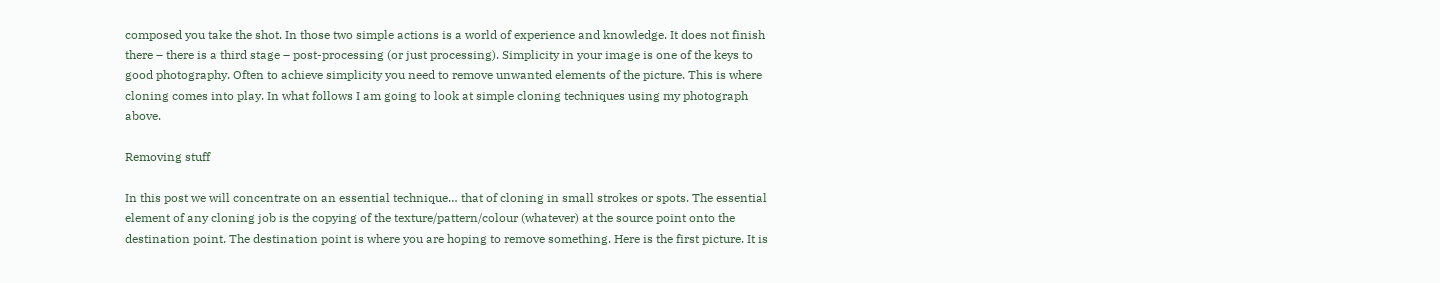composed you take the shot. In those two simple actions is a world of experience and knowledge. It does not finish there – there is a third stage – post-processing (or just processing). Simplicity in your image is one of the keys to good photography. Often to achieve simplicity you need to remove unwanted elements of the picture. This is where cloning comes into play. In what follows I am going to look at simple cloning techniques using my photograph above.

Removing stuff

In this post we will concentrate on an essential technique… that of cloning in small strokes or spots. The essential element of any cloning job is the copying of the texture/pattern/colour (whatever) at the source point onto the destination point. The destination point is where you are hoping to remove something. Here is the first picture. It is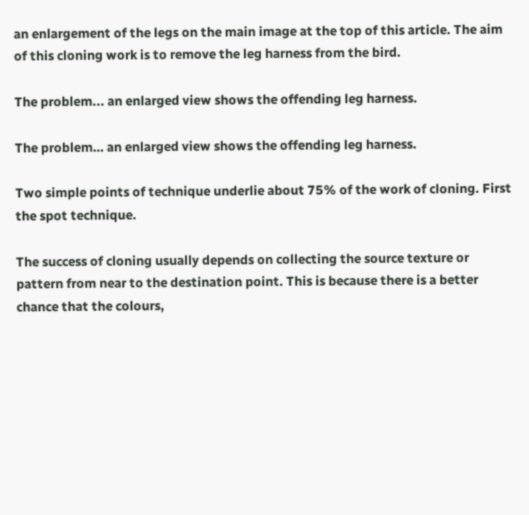an enlargement of the legs on the main image at the top of this article. The aim of this cloning work is to remove the leg harness from the bird.

The problem... an enlarged view shows the offending leg harness.

The problem… an enlarged view shows the offending leg harness.

Two simple points of technique underlie about 75% of the work of cloning. First the spot technique.

The success of cloning usually depends on collecting the source texture or pattern from near to the destination point. This is because there is a better chance that the colours,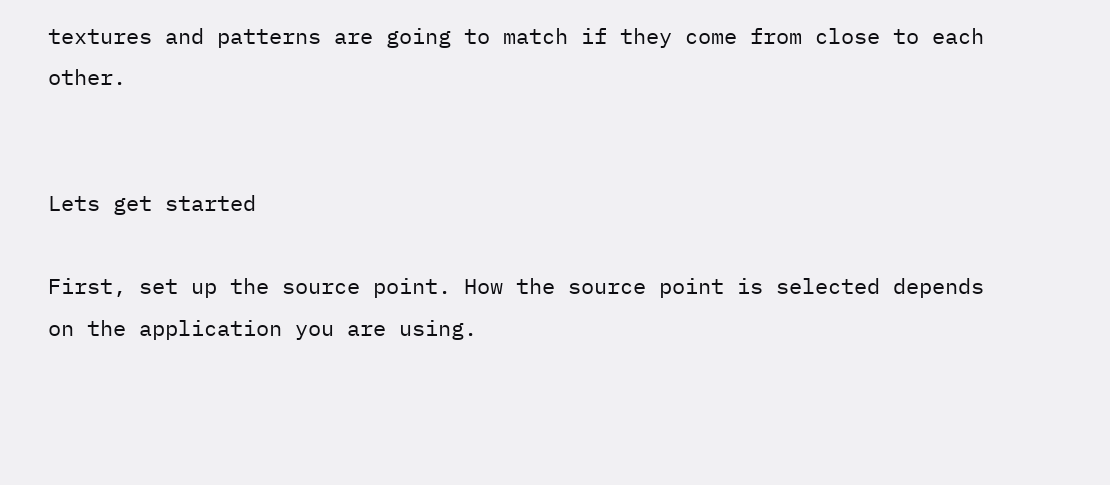textures and patterns are going to match if they come from close to each other.


Lets get started

First, set up the source point. How the source point is selected depends on the application you are using.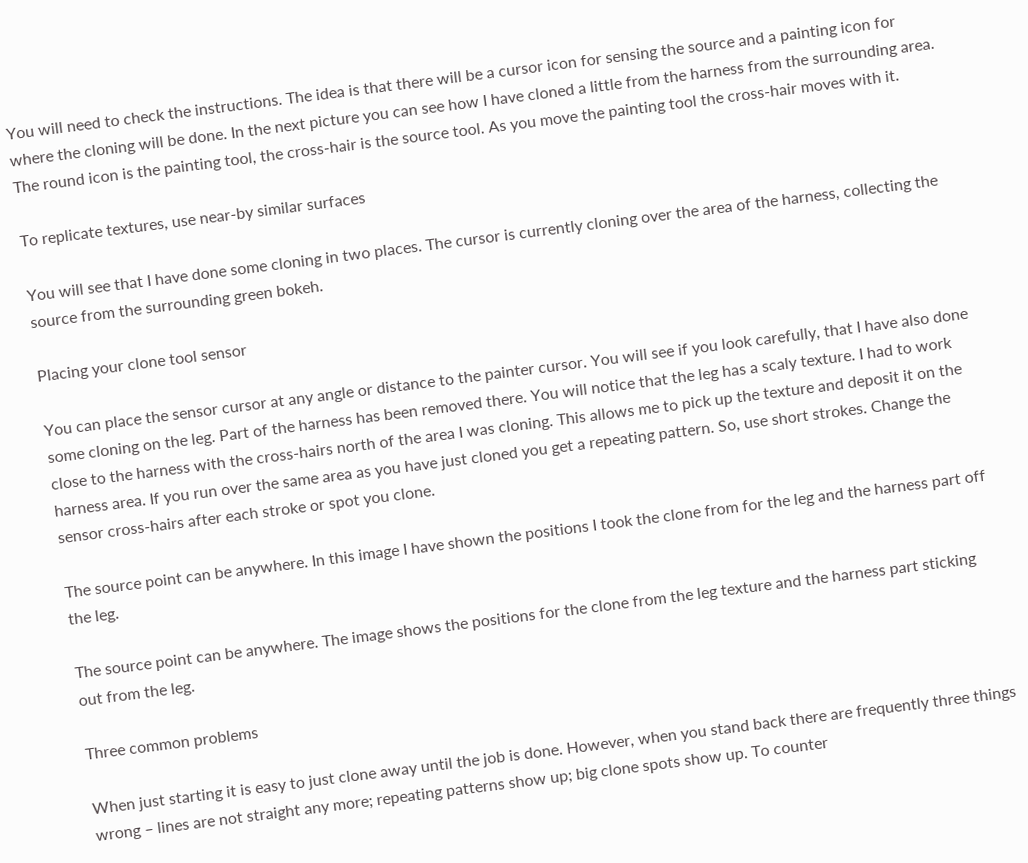You will need to check the instructions. The idea is that there will be a cursor icon for sensing the source and a painting icon for where the cloning will be done. In the next picture you can see how I have cloned a little from the harness from the surrounding area. The round icon is the painting tool, the cross-hair is the source tool. As you move the painting tool the cross-hair moves with it.

To replicate textures, use near-by similar surfaces

You will see that I have done some cloning in two places. The cursor is currently cloning over the area of the harness, collecting the source from the surrounding green bokeh.

Placing your clone tool sensor

You can place the sensor cursor at any angle or distance to the painter cursor. You will see if you look carefully, that I have also done some cloning on the leg. Part of the harness has been removed there. You will notice that the leg has a scaly texture. I had to work close to the harness with the cross-hairs north of the area I was cloning. This allows me to pick up the texture and deposit it on the harness area. If you run over the same area as you have just cloned you get a repeating pattern. So, use short strokes. Change the sensor cross-hairs after each stroke or spot you clone.

The source point can be anywhere. In this image I have shown the positions I took the clone from for the leg and the harness part off the leg.

The source point can be anywhere. The image shows the positions for the clone from the leg texture and the harness part sticking out from the leg.

Three common problems

When just starting it is easy to just clone away until the job is done. However, when you stand back there are frequently three things wrong – lines are not straight any more; repeating patterns show up; big clone spots show up. To counter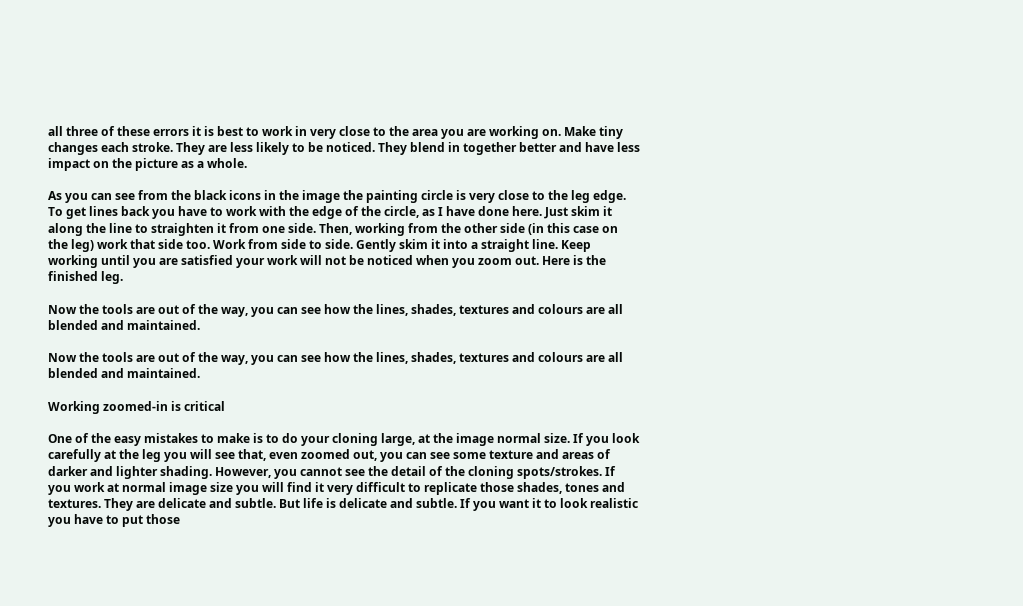all three of these errors it is best to work in very close to the area you are working on. Make tiny changes each stroke. They are less likely to be noticed. They blend in together better and have less impact on the picture as a whole.

As you can see from the black icons in the image the painting circle is very close to the leg edge. To get lines back you have to work with the edge of the circle, as I have done here. Just skim it along the line to straighten it from one side. Then, working from the other side (in this case on the leg) work that side too. Work from side to side. Gently skim it into a straight line. Keep working until you are satisfied your work will not be noticed when you zoom out. Here is the finished leg.

Now the tools are out of the way, you can see how the lines, shades, textures and colours are all blended and maintained.

Now the tools are out of the way, you can see how the lines, shades, textures and colours are all blended and maintained.

Working zoomed-in is critical

One of the easy mistakes to make is to do your cloning large, at the image normal size. If you look carefully at the leg you will see that, even zoomed out, you can see some texture and areas of darker and lighter shading. However, you cannot see the detail of the cloning spots/strokes. If you work at normal image size you will find it very difficult to replicate those shades, tones and textures. They are delicate and subtle. But life is delicate and subtle. If you want it to look realistic you have to put those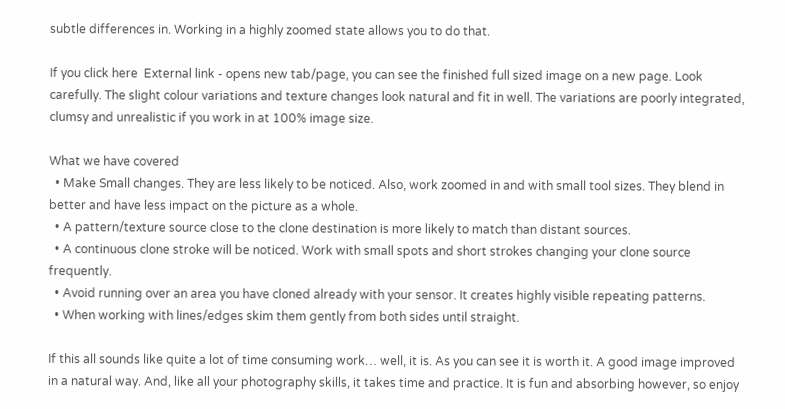subtle differences in. Working in a highly zoomed state allows you to do that.

If you click here  External link - opens new tab/page, you can see the finished full sized image on a new page. Look carefully. The slight colour variations and texture changes look natural and fit in well. The variations are poorly integrated, clumsy and unrealistic if you work in at 100% image size.

What we have covered
  • Make Small changes. They are less likely to be noticed. Also, work zoomed in and with small tool sizes. They blend in better and have less impact on the picture as a whole.
  • A pattern/texture source close to the clone destination is more likely to match than distant sources.
  • A continuous clone stroke will be noticed. Work with small spots and short strokes changing your clone source frequently.
  • Avoid running over an area you have cloned already with your sensor. It creates highly visible repeating patterns.
  • When working with lines/edges skim them gently from both sides until straight.

If this all sounds like quite a lot of time consuming work… well, it is. As you can see it is worth it. A good image improved in a natural way. And, like all your photography skills, it takes time and practice. It is fun and absorbing however, so enjoy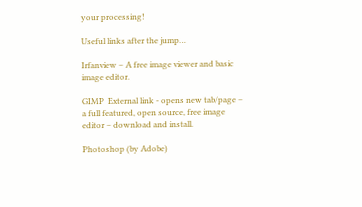your processing!

Useful links after the jump…

Irfanview – A free image viewer and basic image editor.

GIMP  External link - opens new tab/page – a full featured, open source, free image editor – download and install.

Photoshop (by Adobe)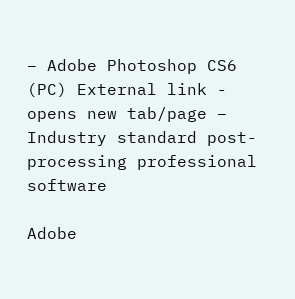– Adobe Photoshop CS6 (PC) External link - opens new tab/page – Industry standard post-processing professional software

Adobe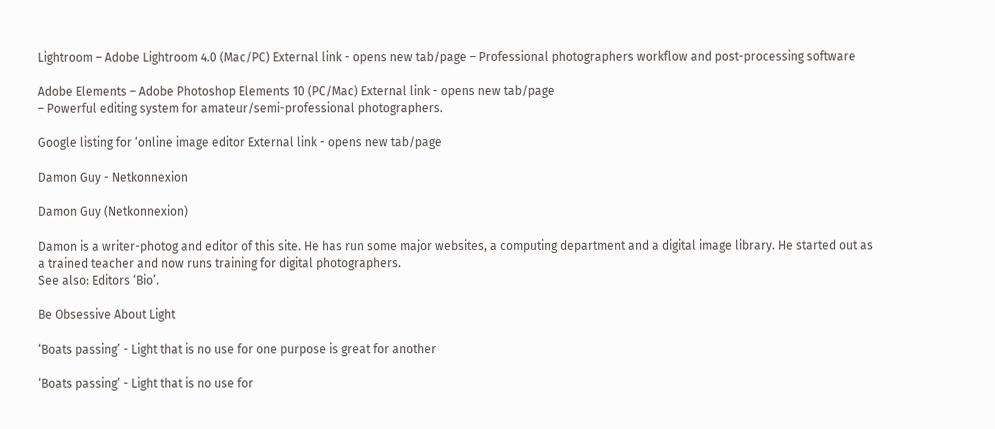Lightroom – Adobe Lightroom 4.0 (Mac/PC) External link - opens new tab/page – Professional photographers workflow and post-processing software

Adobe Elements – Adobe Photoshop Elements 10 (PC/Mac) External link - opens new tab/page
– Powerful editing system for amateur/semi-professional photographers.

Google listing for ‘online image editor External link - opens new tab/page

Damon Guy - Netkonnexion

Damon Guy (Netkonnexion)

Damon is a writer-photog and editor of this site. He has run some major websites, a computing department and a digital image library. He started out as a trained teacher and now runs training for digital photographers.
See also: Editors ‘Bio’.

Be Obsessive About Light

‘Boats passing’ - Light that is no use for one purpose is great for another

‘Boats passing’ - Light that is no use for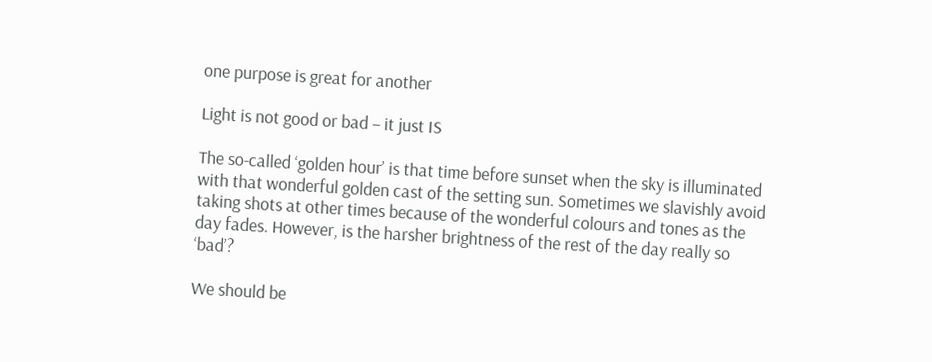one purpose is great for another

Light is not good or bad – it just IS

The so-called ‘golden hour’ is that time before sunset when the sky is illuminated with that wonderful golden cast of the setting sun. Sometimes we slavishly avoid taking shots at other times because of the wonderful colours and tones as the day fades. However, is the harsher brightness of the rest of the day really so ‘bad’?

We should be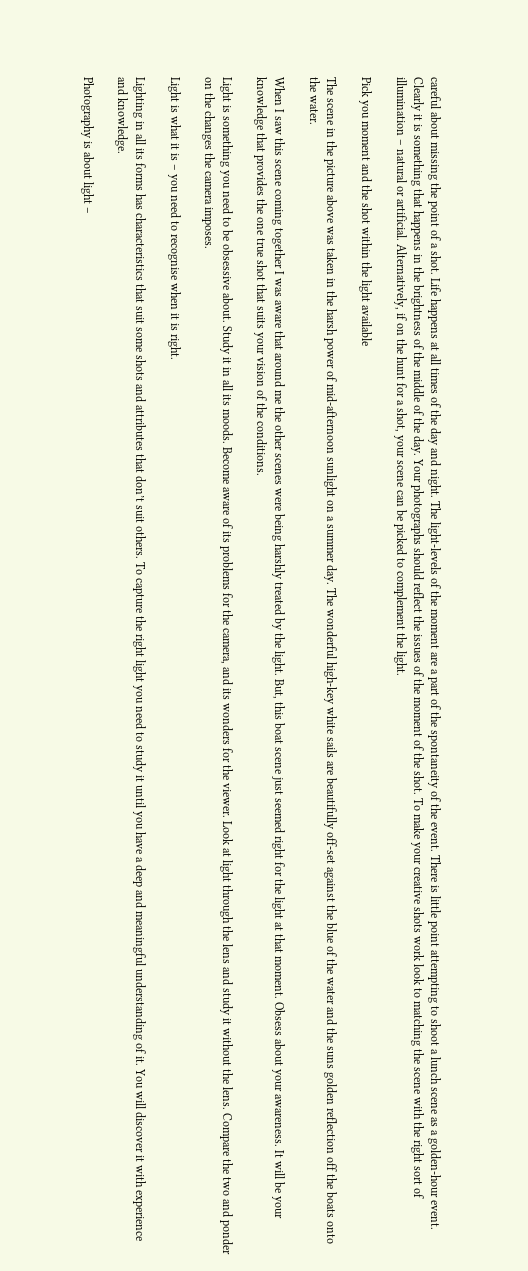careful about missing the point of a shot. Life happens at all times of the day and night. The light-levels of the moment are a part of the spontaneity of the event. There is little point attempting to shoot a lunch scene as a golden-hour event. Clearly it is something that happens in the brightness of the middle of the day. Your photographs should reflect the issues of the moment of the shot. To make your creative shots work look to matching the scene with the right sort of illumination – natural or artificial. Alternatively, if on the hunt for a shot, your scene can be picked to complement the light.

Pick you moment and the shot within the light available

The scene in the picture above was taken in the harsh power of mid-afternoon sunlight on a summer day. The wonderful high-key white sails are beautifully off-set against the blue of the water and the suns golden reflection off the boats onto the water.

When I saw this scene coming together I was aware that around me the other scenes were being harshly treated by the light. But, this boat scene just seemed right for the light at that moment. Obsess about your awareness. It will be your knowledge that provides the one true shot that suits your vision of the conditions.

Light is something you need to be obsessive about. Study it in all its moods. Become aware of its problems for the camera, and its wonders for the viewer. Look at light through the lens and study it without the lens. Compare the two and ponder on the changes the camera imposes.

Light is what it is – you need to recognise when it is right.

Lighting in all its forms has characteristics that suit some shots and attributes that don’t suit others. To capture the right light you need to study it until you have a deep and meaningful understanding of it. You will discover it with experience and knowledge.

Photography is about light –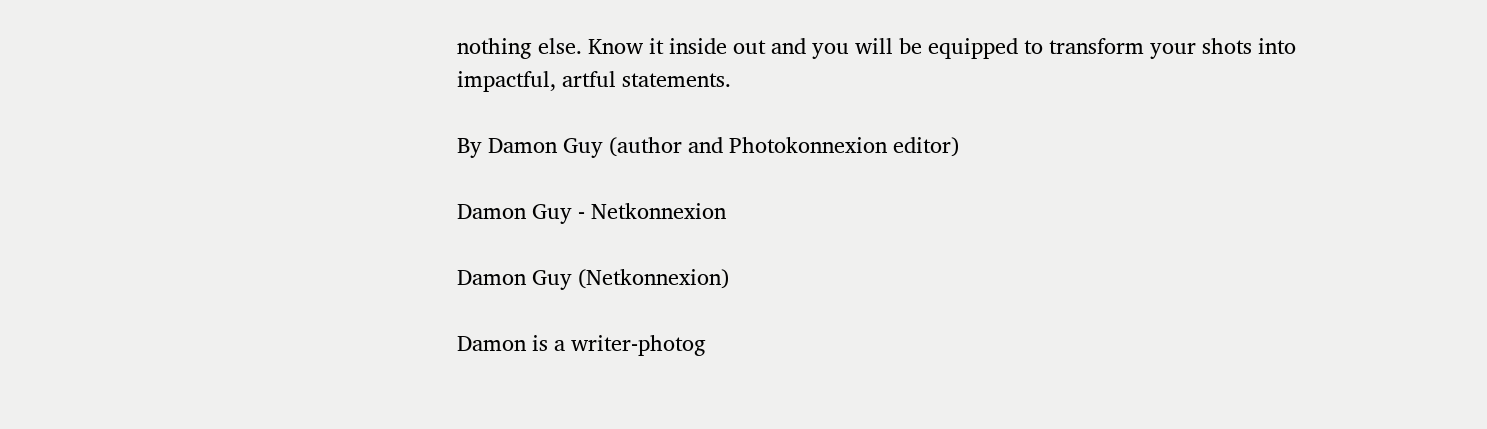nothing else. Know it inside out and you will be equipped to transform your shots into impactful, artful statements.

By Damon Guy (author and Photokonnexion editor)

Damon Guy - Netkonnexion

Damon Guy (Netkonnexion)

Damon is a writer-photog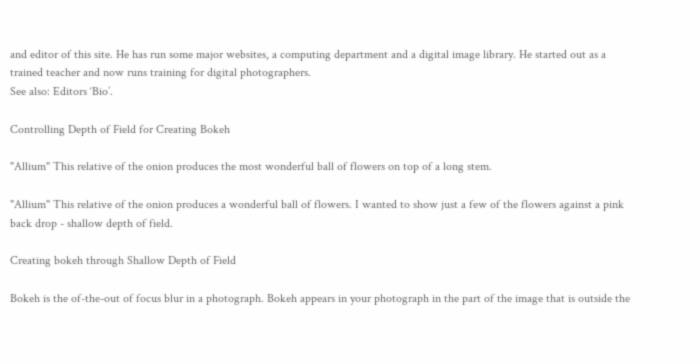and editor of this site. He has run some major websites, a computing department and a digital image library. He started out as a trained teacher and now runs training for digital photographers.
See also: Editors ‘Bio’.

Controlling Depth of Field for Creating Bokeh

"Allium" This relative of the onion produces the most wonderful ball of flowers on top of a long stem.

"Allium" This relative of the onion produces a wonderful ball of flowers. I wanted to show just a few of the flowers against a pink back drop - shallow depth of field.

Creating bokeh through Shallow Depth of Field

Bokeh is the of-the-out of focus blur in a photograph. Bokeh appears in your photograph in the part of the image that is outside the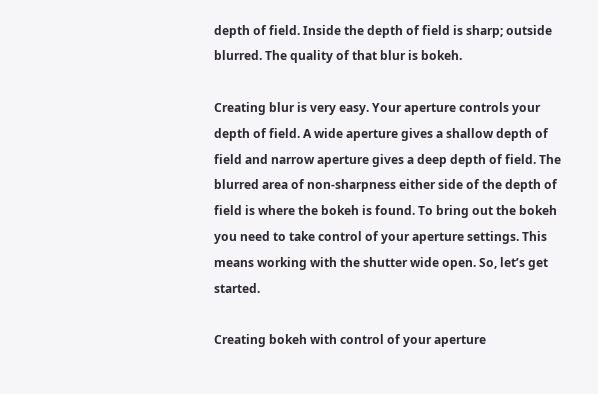depth of field. Inside the depth of field is sharp; outside blurred. The quality of that blur is bokeh.

Creating blur is very easy. Your aperture controls your depth of field. A wide aperture gives a shallow depth of field and narrow aperture gives a deep depth of field. The blurred area of non-sharpness either side of the depth of field is where the bokeh is found. To bring out the bokeh you need to take control of your aperture settings. This means working with the shutter wide open. So, let’s get started.

Creating bokeh with control of your aperture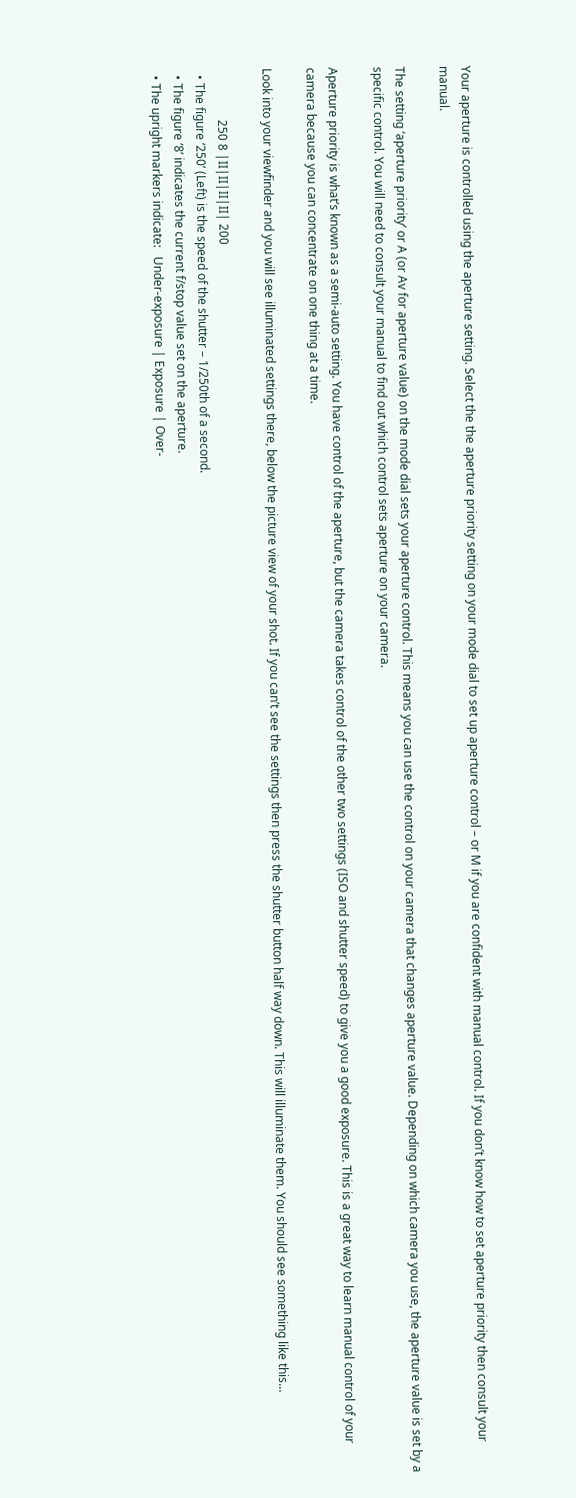Your aperture is controlled using the aperture setting. Select the the aperture priority setting on your mode dial to set up aperture control – or M if you are confident with manual control. If you don’t know how to set aperture priority then consult your manual.

The setting ‘aperture priority’ or A (or Av for aperture value) on the mode dial sets your aperture control. This means you can use the control on your camera that changes aperture value. Depending on which camera you use, the aperture value is set by a specific control. You will need to consult your manual to find out which control sets aperture on your camera.

Aperture priority is what’s known as a semi-auto setting. You have control of the aperture, but the camera takes control of the other two settings (ISO and shutter speed) to give you a good exposure. This is a great way to learn manual control of your camera because you can concentrate on one thing at a time.

Look into your viewfinder and you will see illuminated settings there, below the picture view of your shot. If you can’t see the settings then press the shutter button half way down. This will illuminate them. You should see something like this…

                 250 8 |II|II|II|II| 200
  • The figure ‘250’ (Left) is the speed of the shutter – 1/250th of a second.
  • The figure ‘8’ indicates the current f/stop value set on the aperture.
  • The upright markers indicate:   Under-exposure | Exposure | Over-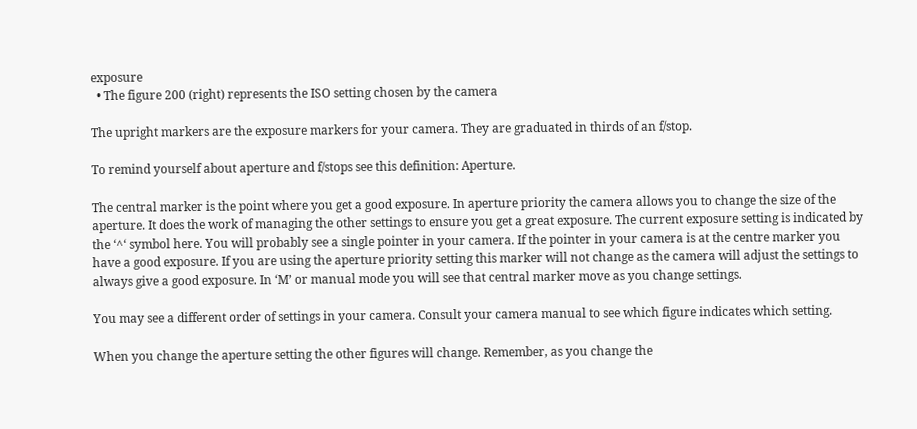exposure
  • The figure 200 (right) represents the ISO setting chosen by the camera

The upright markers are the exposure markers for your camera. They are graduated in thirds of an f/stop.

To remind yourself about aperture and f/stops see this definition: Aperture.

The central marker is the point where you get a good exposure. In aperture priority the camera allows you to change the size of the aperture. It does the work of managing the other settings to ensure you get a great exposure. The current exposure setting is indicated by the ‘^‘ symbol here. You will probably see a single pointer in your camera. If the pointer in your camera is at the centre marker you have a good exposure. If you are using the aperture priority setting this marker will not change as the camera will adjust the settings to always give a good exposure. In ‘M’ or manual mode you will see that central marker move as you change settings.

You may see a different order of settings in your camera. Consult your camera manual to see which figure indicates which setting.

When you change the aperture setting the other figures will change. Remember, as you change the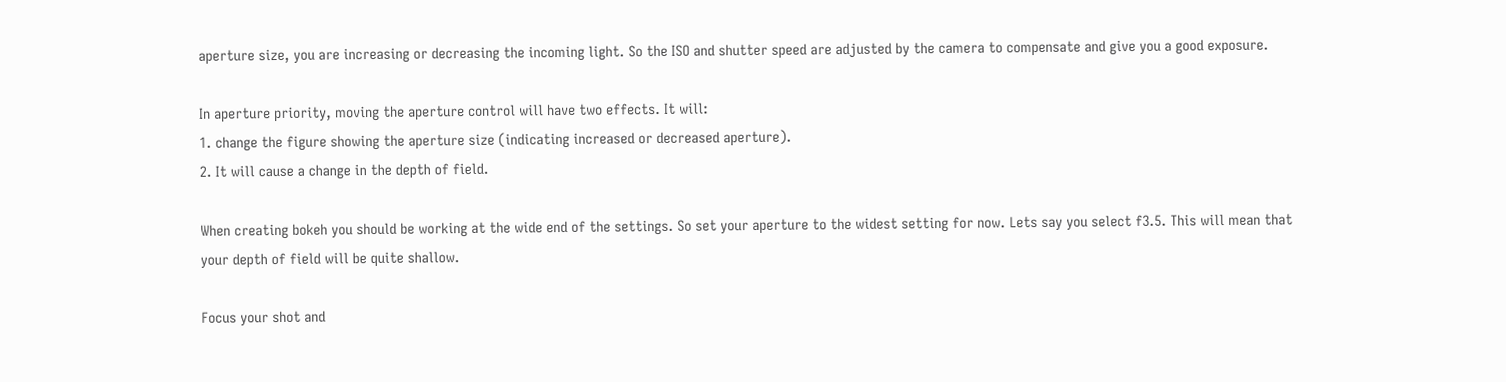aperture size, you are increasing or decreasing the incoming light. So the ISO and shutter speed are adjusted by the camera to compensate and give you a good exposure.

In aperture priority, moving the aperture control will have two effects. It will:
1. change the figure showing the aperture size (indicating increased or decreased aperture).
2. It will cause a change in the depth of field.

When creating bokeh you should be working at the wide end of the settings. So set your aperture to the widest setting for now. Lets say you select f3.5. This will mean that your depth of field will be quite shallow.

Focus your shot and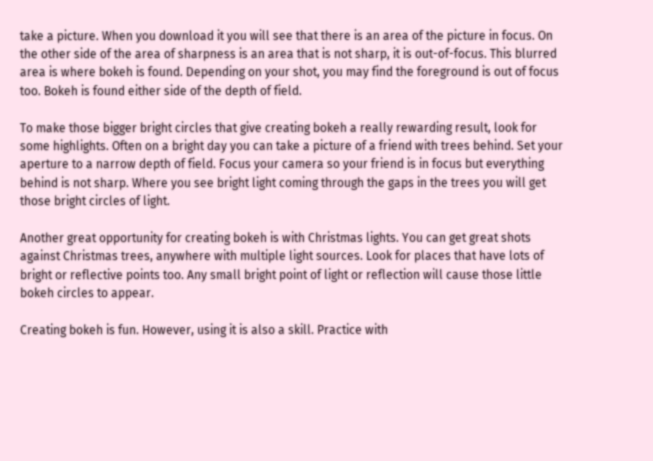take a picture. When you download it you will see that there is an area of the picture in focus. On the other side of the area of sharpness is an area that is not sharp, it is out-of-focus. This blurred area is where bokeh is found. Depending on your shot, you may find the foreground is out of focus too. Bokeh is found either side of the depth of field.

To make those bigger bright circles that give creating bokeh a really rewarding result, look for some highlights. Often on a bright day you can take a picture of a friend with trees behind. Set your aperture to a narrow depth of field. Focus your camera so your friend is in focus but everything behind is not sharp. Where you see bright light coming through the gaps in the trees you will get those bright circles of light.

Another great opportunity for creating bokeh is with Christmas lights. You can get great shots against Christmas trees, anywhere with multiple light sources. Look for places that have lots of bright or reflective points too. Any small bright point of light or reflection will cause those little bokeh circles to appear.

Creating bokeh is fun. However, using it is also a skill. Practice with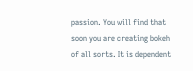passion. You will find that soon you are creating bokeh of all sorts. It is dependent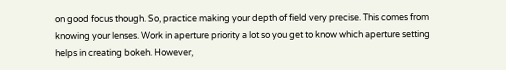on good focus though. So, practice making your depth of field very precise. This comes from knowing your lenses. Work in aperture priority a lot so you get to know which aperture setting helps in creating bokeh. However,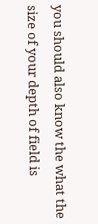you should also know the what the size of your depth of field is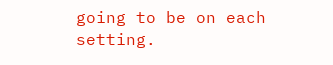going to be on each setting.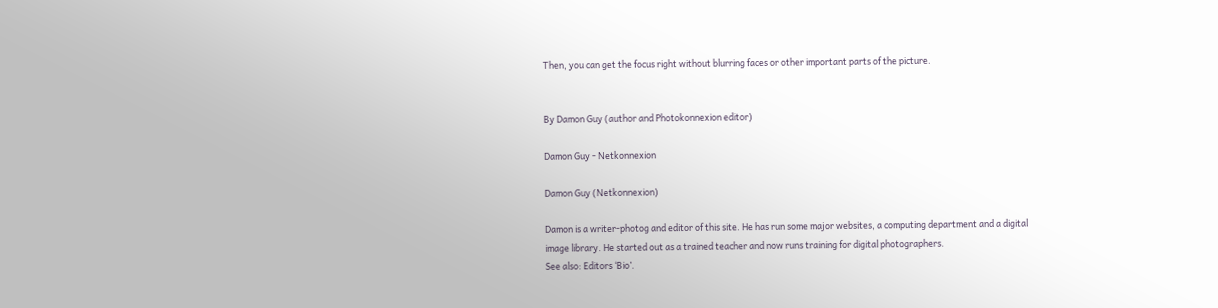Then, you can get the focus right without blurring faces or other important parts of the picture.


By Damon Guy (author and Photokonnexion editor)

Damon Guy - Netkonnexion

Damon Guy (Netkonnexion)

Damon is a writer-photog and editor of this site. He has run some major websites, a computing department and a digital image library. He started out as a trained teacher and now runs training for digital photographers.
See also: Editors ‘Bio’.